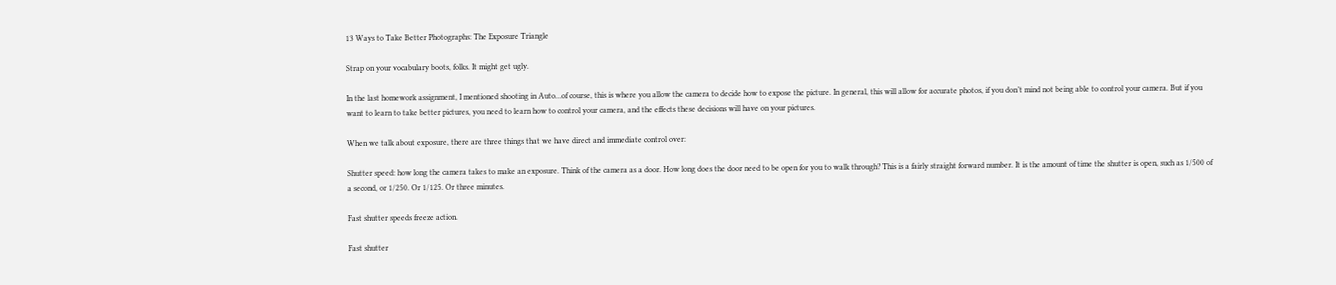13 Ways to Take Better Photographs: The Exposure Triangle

Strap on your vocabulary boots, folks. It might get ugly.

In the last homework assignment, I mentioned shooting in Auto…of course, this is where you allow the camera to decide how to expose the picture. In general, this will allow for accurate photos, if you don’t mind not being able to control your camera. But if you want to learn to take better pictures, you need to learn how to control your camera, and the effects these decisions will have on your pictures.

When we talk about exposure, there are three things that we have direct and immediate control over:

Shutter speed: how long the camera takes to make an exposure. Think of the camera as a door. How long does the door need to be open for you to walk through? This is a fairly straight forward number. It is the amount of time the shutter is open, such as 1/500 of a second, or 1/250. Or 1/125. Or three minutes.

Fast shutter speeds freeze action.

Fast shutter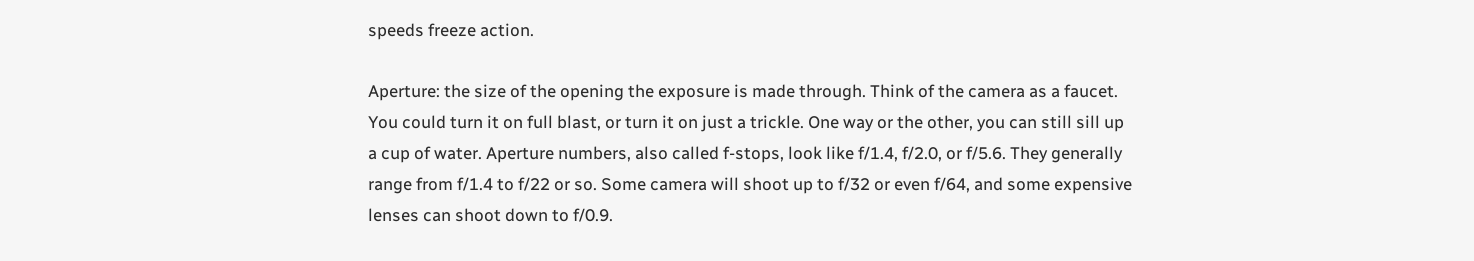speeds freeze action.

Aperture: the size of the opening the exposure is made through. Think of the camera as a faucet. You could turn it on full blast, or turn it on just a trickle. One way or the other, you can still sill up a cup of water. Aperture numbers, also called f-stops, look like f/1.4, f/2.0, or f/5.6. They generally range from f/1.4 to f/22 or so. Some camera will shoot up to f/32 or even f/64, and some expensive lenses can shoot down to f/0.9.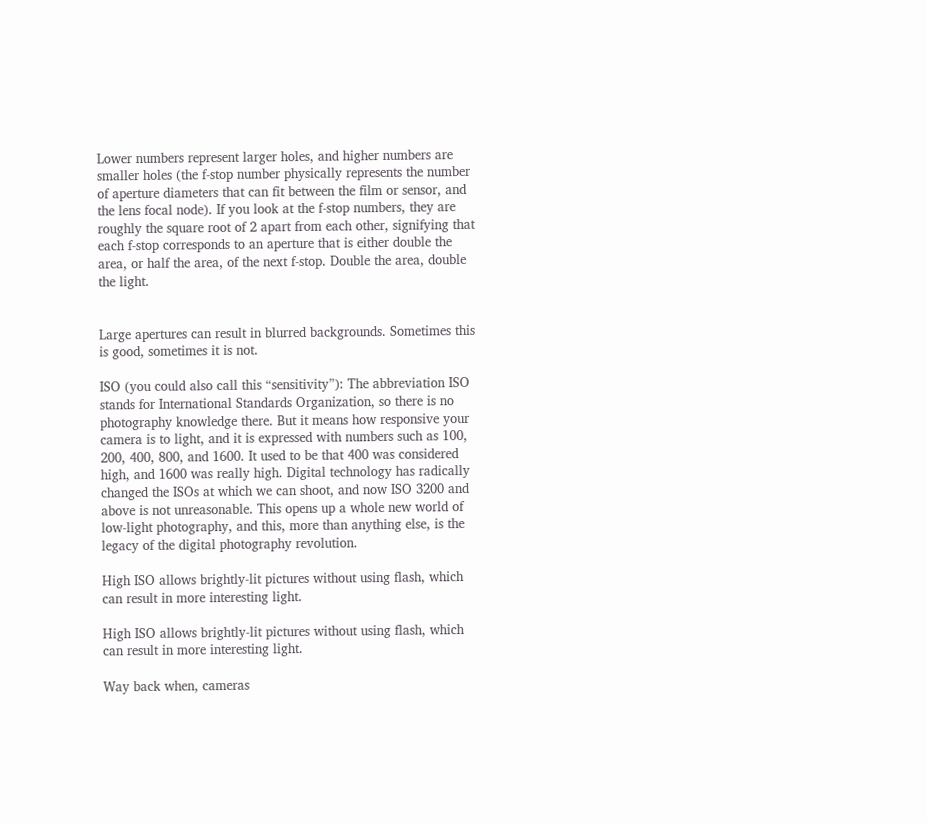Lower numbers represent larger holes, and higher numbers are smaller holes (the f-stop number physically represents the number of aperture diameters that can fit between the film or sensor, and the lens focal node). If you look at the f-stop numbers, they are roughly the square root of 2 apart from each other, signifying that each f-stop corresponds to an aperture that is either double the area, or half the area, of the next f-stop. Double the area, double the light.


Large apertures can result in blurred backgrounds. Sometimes this is good, sometimes it is not.

ISO (you could also call this “sensitivity”): The abbreviation ISO stands for International Standards Organization, so there is no photography knowledge there. But it means how responsive your camera is to light, and it is expressed with numbers such as 100, 200, 400, 800, and 1600. It used to be that 400 was considered high, and 1600 was really high. Digital technology has radically changed the ISOs at which we can shoot, and now ISO 3200 and above is not unreasonable. This opens up a whole new world of low-light photography, and this, more than anything else, is the legacy of the digital photography revolution.

High ISO allows brightly-lit pictures without using flash, which can result in more interesting light.

High ISO allows brightly-lit pictures without using flash, which can result in more interesting light.

Way back when, cameras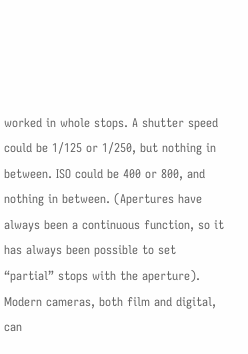worked in whole stops. A shutter speed could be 1/125 or 1/250, but nothing in between. ISO could be 400 or 800, and nothing in between. (Apertures have always been a continuous function, so it has always been possible to set “partial” stops with the aperture). Modern cameras, both film and digital, can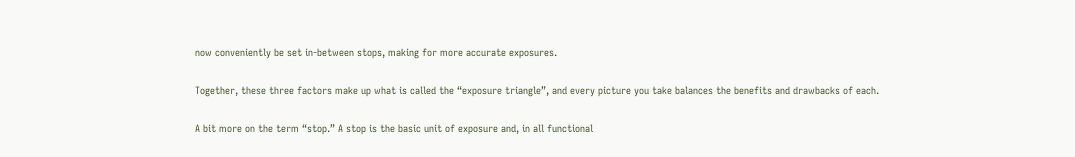now conveniently be set in-between stops, making for more accurate exposures.

Together, these three factors make up what is called the “exposure triangle”, and every picture you take balances the benefits and drawbacks of each.

A bit more on the term “stop.” A stop is the basic unit of exposure and, in all functional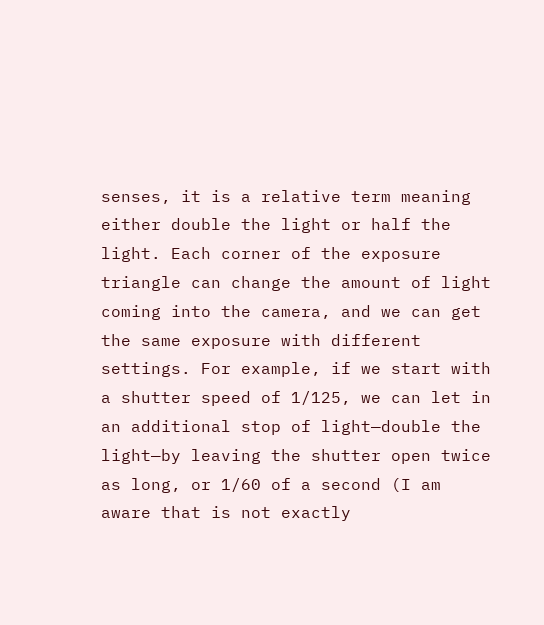senses, it is a relative term meaning either double the light or half the light. Each corner of the exposure triangle can change the amount of light coming into the camera, and we can get the same exposure with different settings. For example, if we start with a shutter speed of 1/125, we can let in an additional stop of light—double the light—by leaving the shutter open twice as long, or 1/60 of a second (I am aware that is not exactly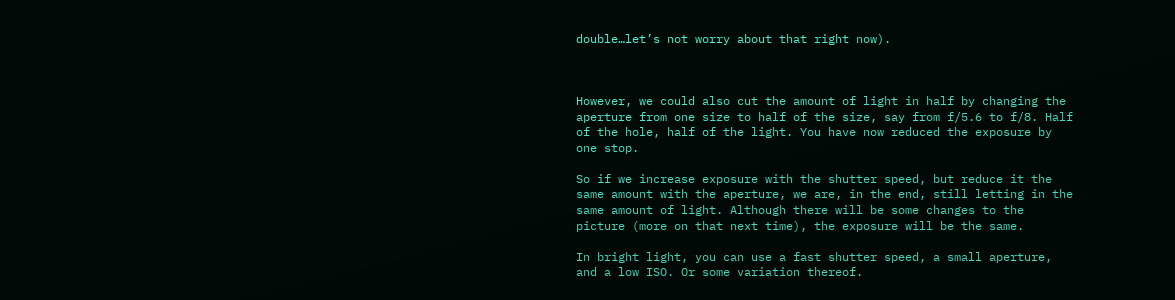double…let’s not worry about that right now).



However, we could also cut the amount of light in half by changing the aperture from one size to half of the size, say from f/5.6 to f/8. Half of the hole, half of the light. You have now reduced the exposure by one stop.

So if we increase exposure with the shutter speed, but reduce it the same amount with the aperture, we are, in the end, still letting in the same amount of light. Although there will be some changes to the picture (more on that next time), the exposure will be the same.

In bright light, you can use a fast shutter speed, a small aperture, and a low ISO. Or some variation thereof.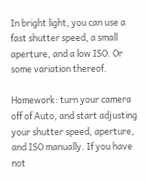In bright light, you can use a fast shutter speed, a small aperture, and a low ISO. Or some variation thereof.

Homework: turn your camera off of Auto, and start adjusting your shutter speed, aperture, and ISO manually. If you have not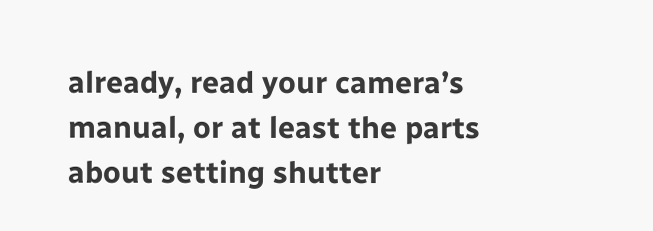already, read your camera’s manual, or at least the parts about setting shutter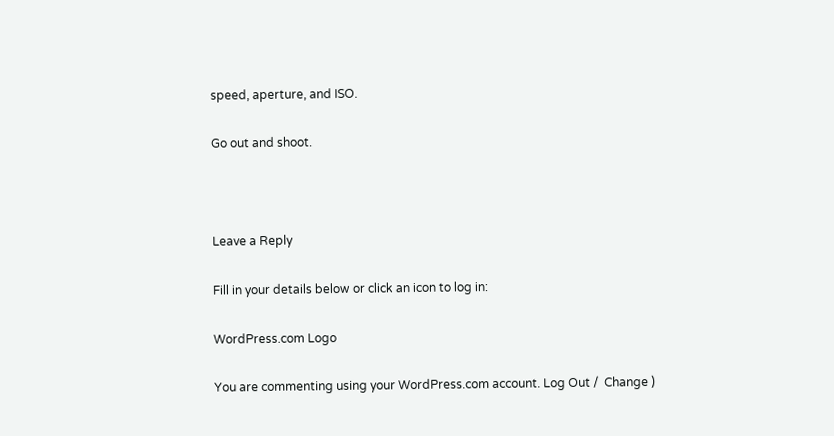speed, aperture, and ISO.

Go out and shoot.



Leave a Reply

Fill in your details below or click an icon to log in:

WordPress.com Logo

You are commenting using your WordPress.com account. Log Out /  Change )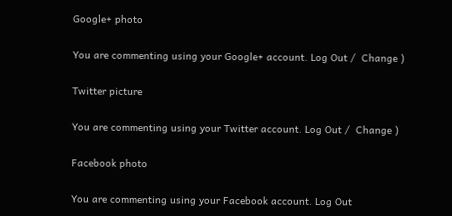Google+ photo

You are commenting using your Google+ account. Log Out /  Change )

Twitter picture

You are commenting using your Twitter account. Log Out /  Change )

Facebook photo

You are commenting using your Facebook account. Log Out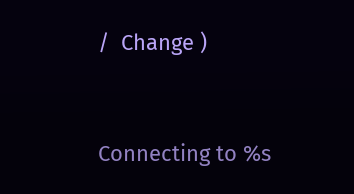/  Change )


Connecting to %s